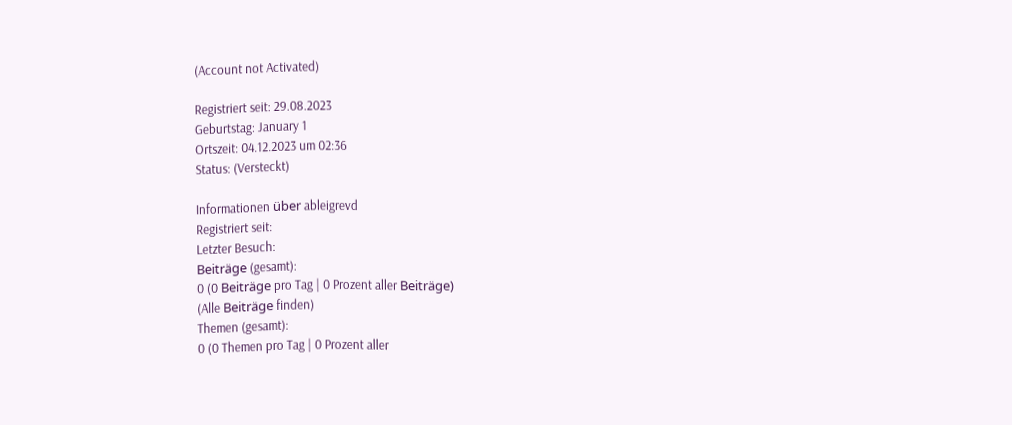(Account not Activated)

Registriert seit: 29.08.2023
Geburtstag: January 1
Ortszeit: 04.12.2023 um 02:36
Status: (Versteckt)

Informationen über ableigrevd
Registriert seit:
Letzter Besuch:
Beiträge (gesamt):
0 (0 Beiträge pro Tag | 0 Prozent aller Beiträge)
(Alle Beiträge finden)
Themen (gesamt):
0 (0 Themen pro Tag | 0 Prozent aller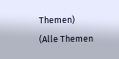Themen)
(Alle Themen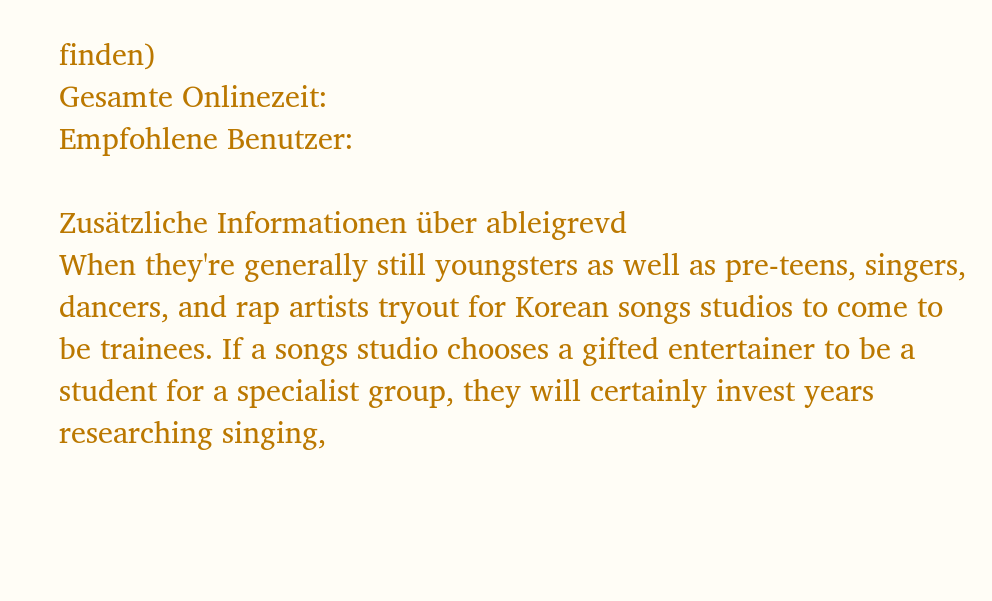finden)
Gesamte Onlinezeit:
Empfohlene Benutzer:

Zusätzliche Informationen über ableigrevd
When they're generally still youngsters as well as pre-teens, singers, dancers, and rap artists tryout for Korean songs studios to come to be trainees. If a songs studio chooses a gifted entertainer to be a student for a specialist group, they will certainly invest years researching singing,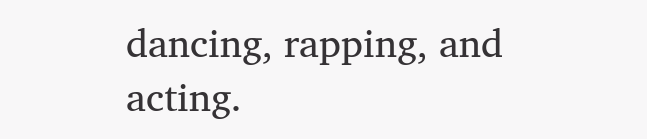dancing, rapping, and acting.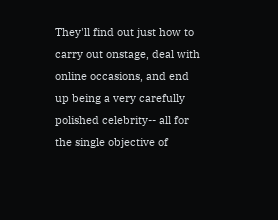They'll find out just how to carry out onstage, deal with online occasions, and end up being a very carefully polished celebrity-- all for the single objective of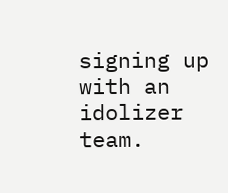signing up with an idolizer team.